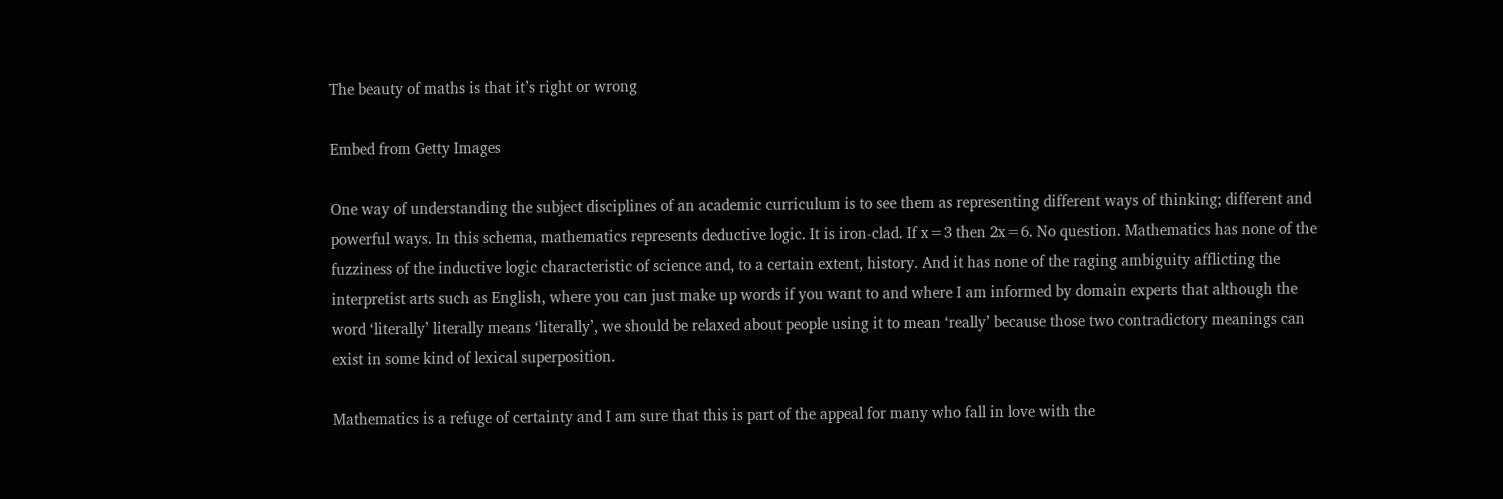The beauty of maths is that it’s right or wrong

Embed from Getty Images

One way of understanding the subject disciplines of an academic curriculum is to see them as representing different ways of thinking; different and powerful ways. In this schema, mathematics represents deductive logic. It is iron-clad. If x=3 then 2x=6. No question. Mathematics has none of the fuzziness of the inductive logic characteristic of science and, to a certain extent, history. And it has none of the raging ambiguity afflicting the interpretist arts such as English, where you can just make up words if you want to and where I am informed by domain experts that although the word ‘literally’ literally means ‘literally’, we should be relaxed about people using it to mean ‘really’ because those two contradictory meanings can exist in some kind of lexical superposition.

Mathematics is a refuge of certainty and I am sure that this is part of the appeal for many who fall in love with the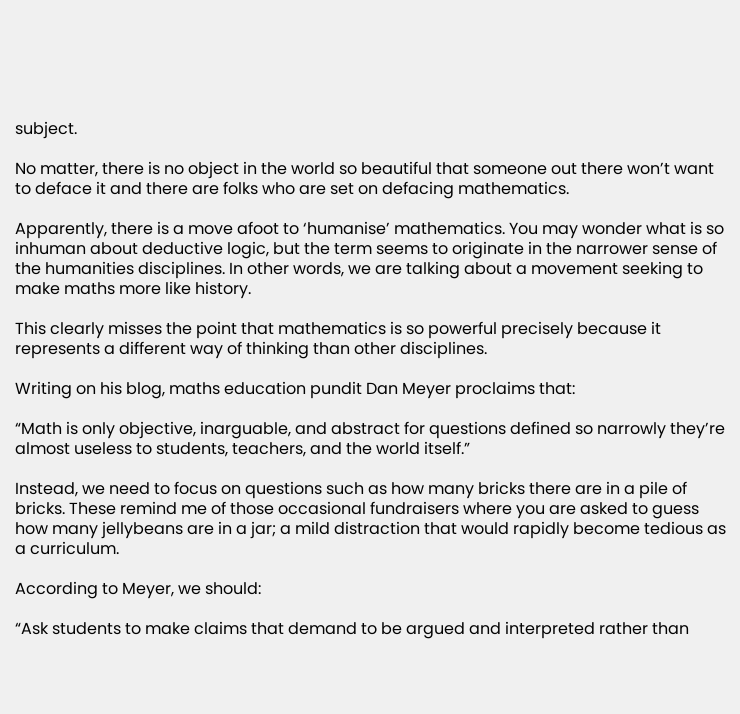subject.

No matter, there is no object in the world so beautiful that someone out there won’t want to deface it and there are folks who are set on defacing mathematics.

Apparently, there is a move afoot to ‘humanise’ mathematics. You may wonder what is so inhuman about deductive logic, but the term seems to originate in the narrower sense of the humanities disciplines. In other words, we are talking about a movement seeking to make maths more like history.

This clearly misses the point that mathematics is so powerful precisely because it represents a different way of thinking than other disciplines.

Writing on his blog, maths education pundit Dan Meyer proclaims that:

“Math is only objective, inarguable, and abstract for questions defined so narrowly they’re almost useless to students, teachers, and the world itself.”

Instead, we need to focus on questions such as how many bricks there are in a pile of bricks. These remind me of those occasional fundraisers where you are asked to guess how many jellybeans are in a jar; a mild distraction that would rapidly become tedious as a curriculum.

According to Meyer, we should:

“Ask students to make claims that demand to be argued and interpreted rather than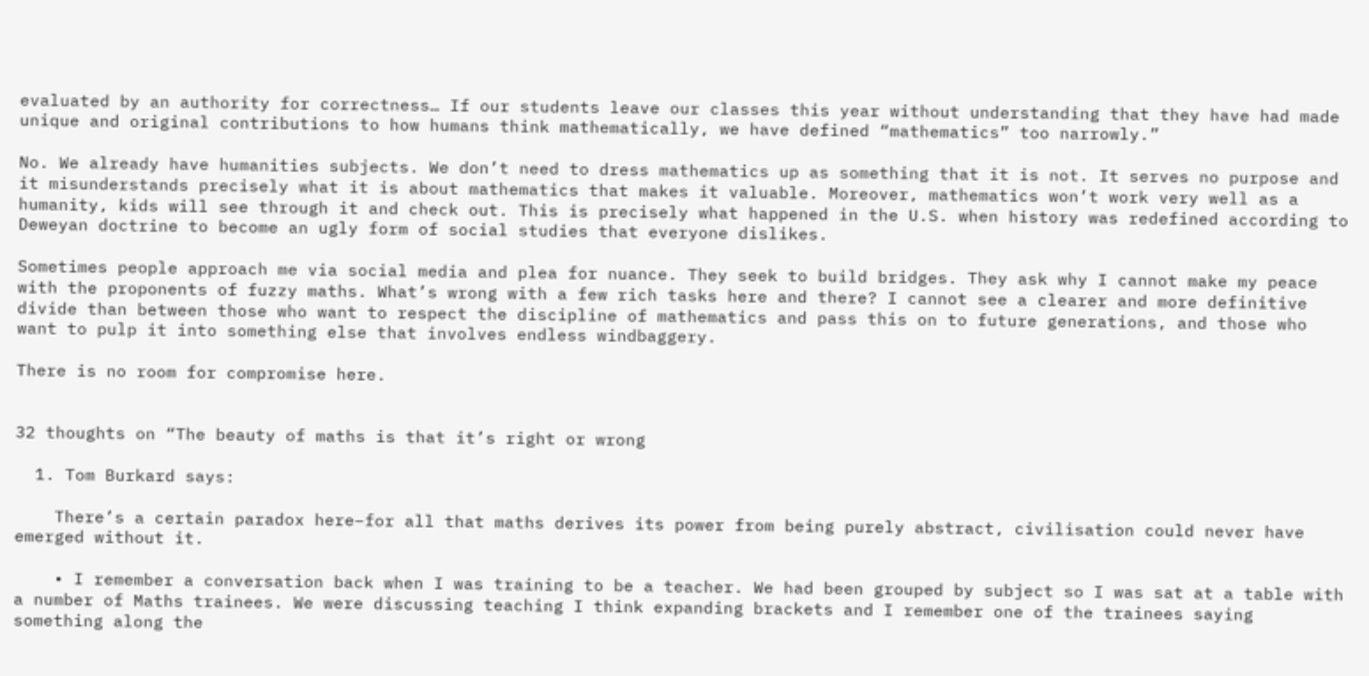evaluated by an authority for correctness… If our students leave our classes this year without understanding that they have had made unique and original contributions to how humans think mathematically, we have defined “mathematics” too narrowly.”

No. We already have humanities subjects. We don’t need to dress mathematics up as something that it is not. It serves no purpose and it misunderstands precisely what it is about mathematics that makes it valuable. Moreover, mathematics won’t work very well as a humanity, kids will see through it and check out. This is precisely what happened in the U.S. when history was redefined according to Deweyan doctrine to become an ugly form of social studies that everyone dislikes.

Sometimes people approach me via social media and plea for nuance. They seek to build bridges. They ask why I cannot make my peace with the proponents of fuzzy maths. What’s wrong with a few rich tasks here and there? I cannot see a clearer and more definitive divide than between those who want to respect the discipline of mathematics and pass this on to future generations, and those who want to pulp it into something else that involves endless windbaggery.

There is no room for compromise here.


32 thoughts on “The beauty of maths is that it’s right or wrong

  1. Tom Burkard says:

    There’s a certain paradox here–for all that maths derives its power from being purely abstract, civilisation could never have emerged without it.

    • I remember a conversation back when I was training to be a teacher. We had been grouped by subject so I was sat at a table with a number of Maths trainees. We were discussing teaching I think expanding brackets and I remember one of the trainees saying something along the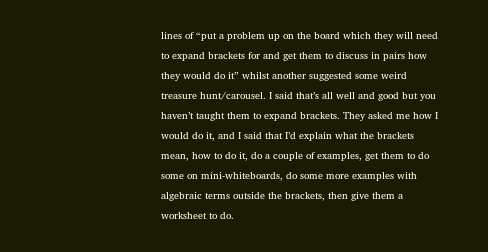lines of “put a problem up on the board which they will need to expand brackets for and get them to discuss in pairs how they would do it” whilst another suggested some weird treasure hunt/carousel. I said that’s all well and good but you haven’t taught them to expand brackets. They asked me how I would do it, and I said that I’d explain what the brackets mean, how to do it, do a couple of examples, get them to do some on mini-whiteboards, do some more examples with algebraic terms outside the brackets, then give them a worksheet to do.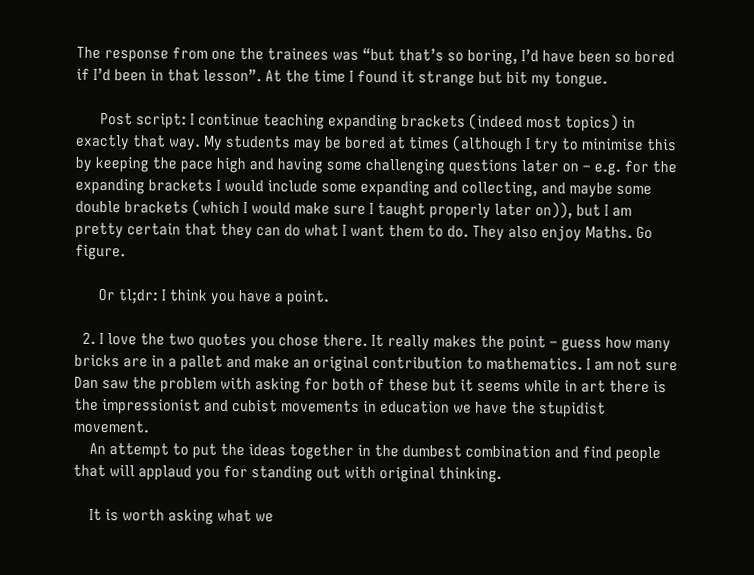The response from one the trainees was “but that’s so boring, I’d have been so bored if I’d been in that lesson”. At the time I found it strange but bit my tongue.

      Post script: I continue teaching expanding brackets (indeed most topics) in exactly that way. My students may be bored at times (although I try to minimise this by keeping the pace high and having some challenging questions later on – e.g. for the expanding brackets I would include some expanding and collecting, and maybe some double brackets (which I would make sure I taught properly later on)), but I am pretty certain that they can do what I want them to do. They also enjoy Maths. Go figure.

      Or tl;dr: I think you have a point.

  2. I love the two quotes you chose there. It really makes the point – guess how many bricks are in a pallet and make an original contribution to mathematics. I am not sure Dan saw the problem with asking for both of these but it seems while in art there is the impressionist and cubist movements in education we have the stupidist movement.
    An attempt to put the ideas together in the dumbest combination and find people that will applaud you for standing out with original thinking.

    It is worth asking what we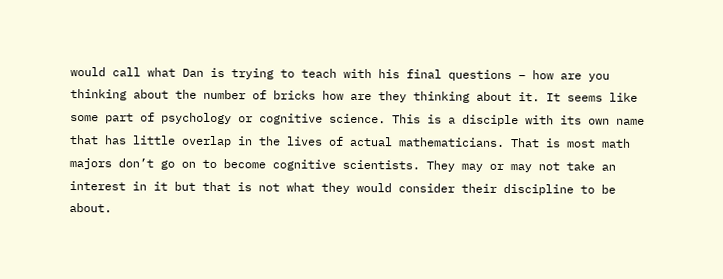would call what Dan is trying to teach with his final questions – how are you thinking about the number of bricks how are they thinking about it. It seems like some part of psychology or cognitive science. This is a disciple with its own name that has little overlap in the lives of actual mathematicians. That is most math majors don’t go on to become cognitive scientists. They may or may not take an interest in it but that is not what they would consider their discipline to be about.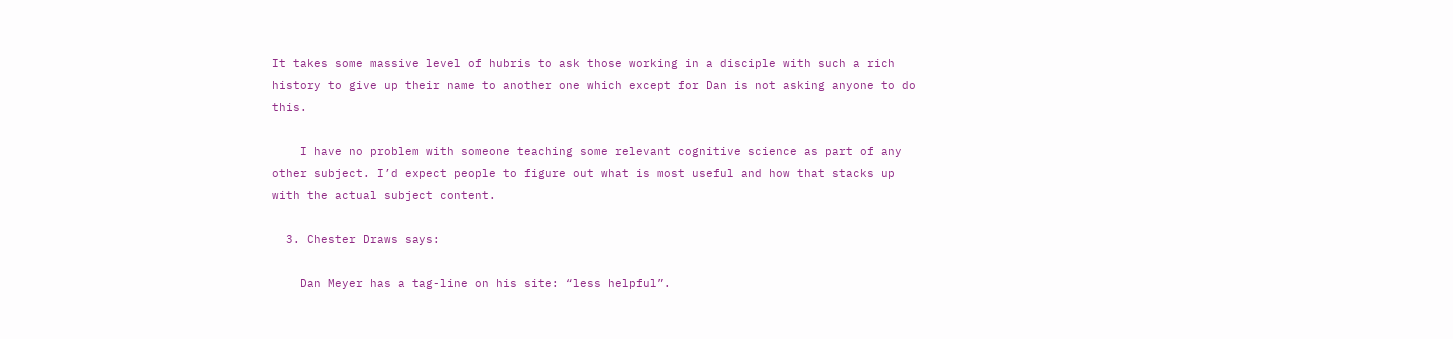It takes some massive level of hubris to ask those working in a disciple with such a rich history to give up their name to another one which except for Dan is not asking anyone to do this.

    I have no problem with someone teaching some relevant cognitive science as part of any other subject. I’d expect people to figure out what is most useful and how that stacks up with the actual subject content.

  3. Chester Draws says:

    Dan Meyer has a tag-line on his site: “less helpful”.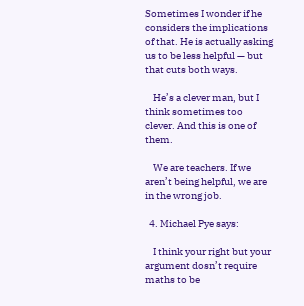Sometimes I wonder if he considers the implications of that. He is actually asking us to be less helpful — but that cuts both ways.

    He’s a clever man, but I think sometimes too clever. And this is one of them.

    We are teachers. If we aren’t being helpful, we are in the wrong job.

  4. Michael Pye says:

    I think your right but your argument dosn’t require maths to be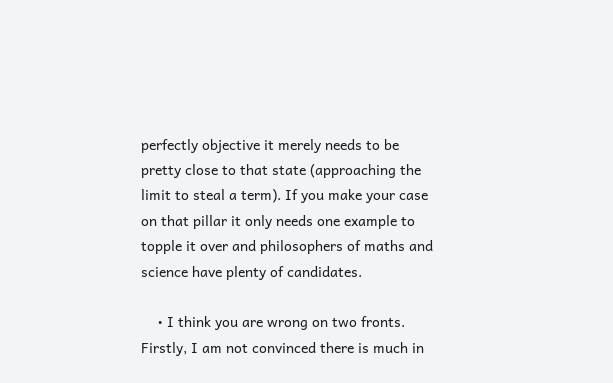perfectly objective it merely needs to be pretty close to that state (approaching the limit to steal a term). If you make your case on that pillar it only needs one example to topple it over and philosophers of maths and science have plenty of candidates.

    • I think you are wrong on two fronts. Firstly, I am not convinced there is much in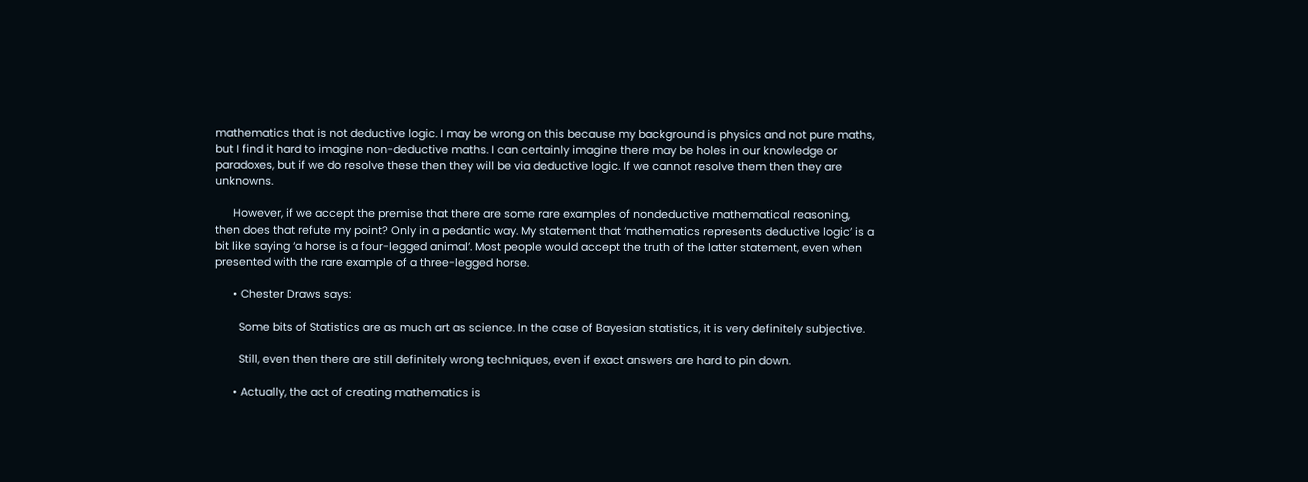mathematics that is not deductive logic. I may be wrong on this because my background is physics and not pure maths, but I find it hard to imagine non-deductive maths. I can certainly imagine there may be holes in our knowledge or paradoxes, but if we do resolve these then they will be via deductive logic. If we cannot resolve them then they are unknowns.

      However, if we accept the premise that there are some rare examples of nondeductive mathematical reasoning, then does that refute my point? Only in a pedantic way. My statement that ‘mathematics represents deductive logic’ is a bit like saying ‘a horse is a four-legged animal’. Most people would accept the truth of the latter statement, even when presented with the rare example of a three-legged horse.

      • Chester Draws says:

        Some bits of Statistics are as much art as science. In the case of Bayesian statistics, it is very definitely subjective.

        Still, even then there are still definitely wrong techniques, even if exact answers are hard to pin down.

      • Actually, the act of creating mathematics is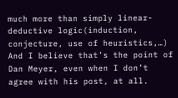much more than simply linear-deductive logic(induction, conjecture, use of heuristics,…) And I believe that’s the point of Dan Meyer, even when I don’t agree with his post, at all.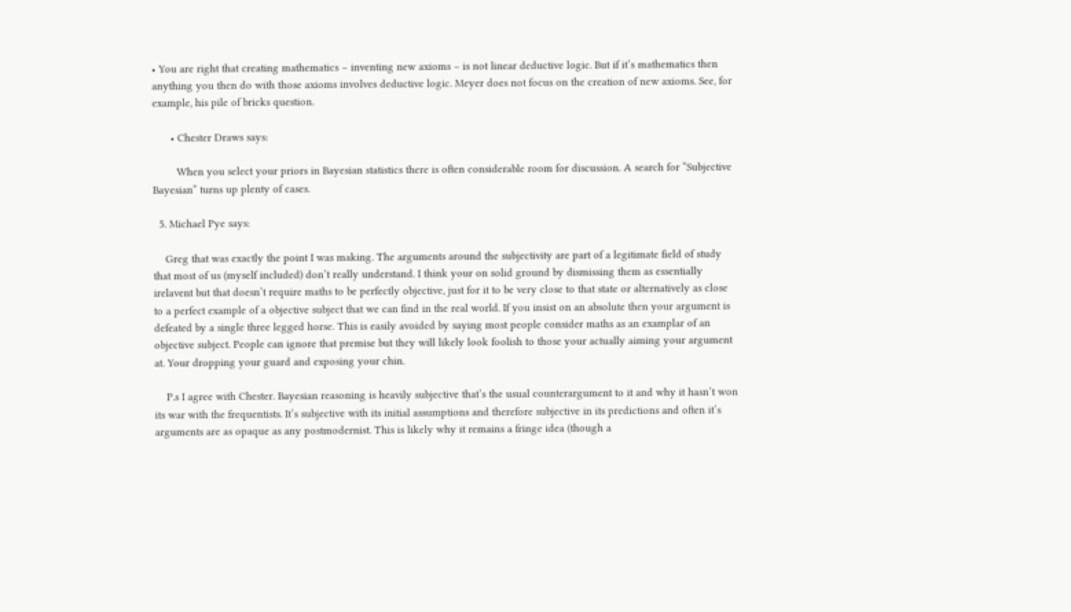• You are right that creating mathematics – inventing new axioms – is not linear deductive logic. But if it’s mathematics then anything you then do with those axioms involves deductive logic. Meyer does not focus on the creation of new axioms. See, for example, his pile of bricks question.

      • Chester Draws says:

        When you select your priors in Bayesian statistics there is often considerable room for discussion. A search for “Subjective Bayesian” turns up plenty of cases.

  5. Michael Pye says:

    Greg that was exactly the point I was making. The arguments around the subjectivity are part of a legitimate field of study that most of us (myself included) don’t really understand. I think your on solid ground by dismissing them as essentially irelavent but that doesn’t require maths to be perfectly objective, just for it to be very close to that state or alternatively as close to a perfect example of a objective subject that we can find in the real world. If you insist on an absolute then your argument is defeated by a single three legged horse. This is easily avoided by saying most people consider maths as an examplar of an objective subject. People can ignore that premise but they will likely look foolish to those your actually aiming your argument at. Your dropping your guard and exposing your chin.

    P.s I agree with Chester. Bayesian reasoning is heavily subjective that’s the usual counterargument to it and why it hasn’t won its war with the frequentists. It’s subjective with its initial assumptions and therefore subjective in its predictions and often it’s arguments are as opaque as any postmodernist. This is likely why it remains a fringe idea (though a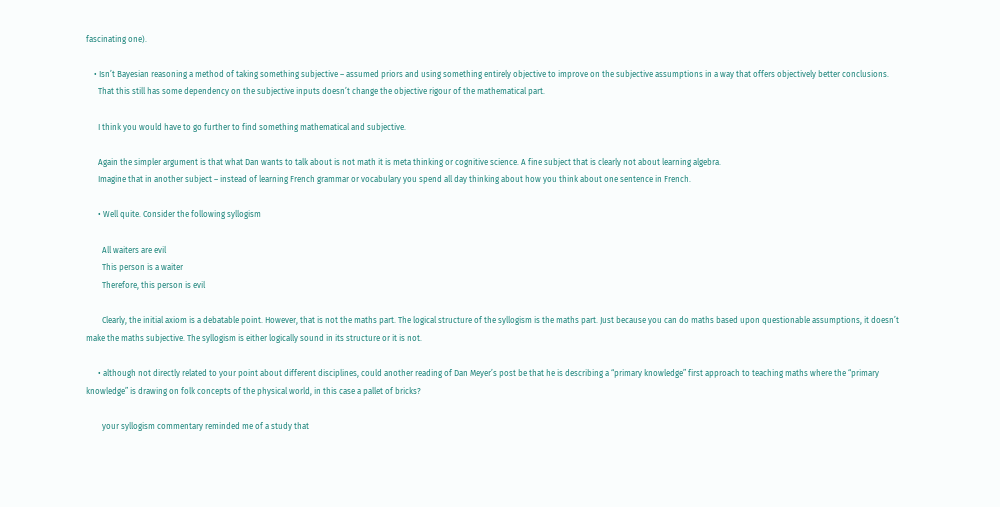fascinating one).

    • Isn’t Bayesian reasoning a method of taking something subjective – assumed priors and using something entirely objective to improve on the subjective assumptions in a way that offers objectively better conclusions.
      That this still has some dependency on the subjective inputs doesn’t change the objective rigour of the mathematical part.

      I think you would have to go further to find something mathematical and subjective.

      Again the simpler argument is that what Dan wants to talk about is not math it is meta thinking or cognitive science. A fine subject that is clearly not about learning algebra.
      Imagine that in another subject – instead of learning French grammar or vocabulary you spend all day thinking about how you think about one sentence in French.

      • Well quite. Consider the following syllogism

        All waiters are evil
        This person is a waiter
        Therefore, this person is evil

        Clearly, the initial axiom is a debatable point. However, that is not the maths part. The logical structure of the syllogism is the maths part. Just because you can do maths based upon questionable assumptions, it doesn’t make the maths subjective. The syllogism is either logically sound in its structure or it is not.

      • although not directly related to your point about different disciplines, could another reading of Dan Meyer’s post be that he is describing a “primary knowledge” first approach to teaching maths where the “primary knowledge” is drawing on folk concepts of the physical world, in this case a pallet of bricks?

        your syllogism commentary reminded me of a study that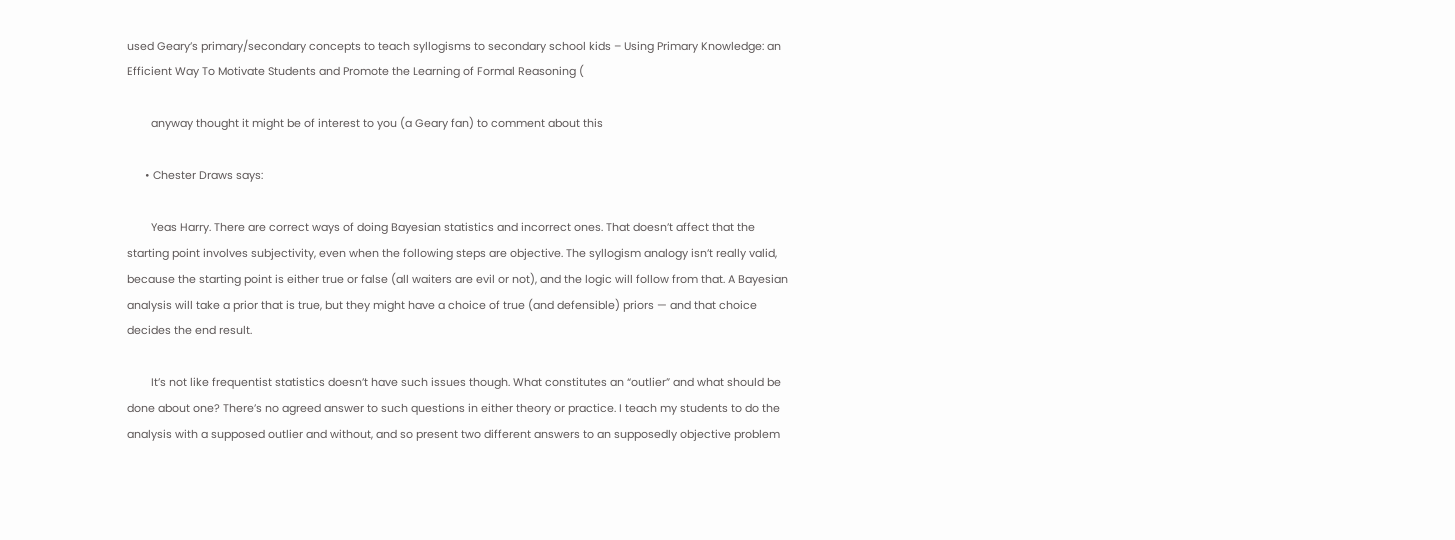used Geary’s primary/secondary concepts to teach syllogisms to secondary school kids – Using Primary Knowledge: an Efficient Way To Motivate Students and Promote the Learning of Formal Reasoning (

        anyway thought it might be of interest to you (a Geary fan) to comment about this

      • Chester Draws says:

        Yeas Harry. There are correct ways of doing Bayesian statistics and incorrect ones. That doesn’t affect that the starting point involves subjectivity, even when the following steps are objective. The syllogism analogy isn’t really valid, because the starting point is either true or false (all waiters are evil or not), and the logic will follow from that. A Bayesian analysis will take a prior that is true, but they might have a choice of true (and defensible) priors — and that choice decides the end result.

        It’s not like frequentist statistics doesn’t have such issues though. What constitutes an “outlier” and what should be done about one? There’s no agreed answer to such questions in either theory or practice. I teach my students to do the analysis with a supposed outlier and without, and so present two different answers to an supposedly objective problem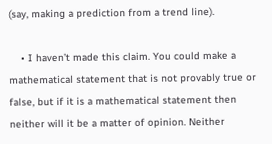(say, making a prediction from a trend line).

    • I haven’t made this claim. You could make a mathematical statement that is not provably true or false, but if it is a mathematical statement then neither will it be a matter of opinion. Neither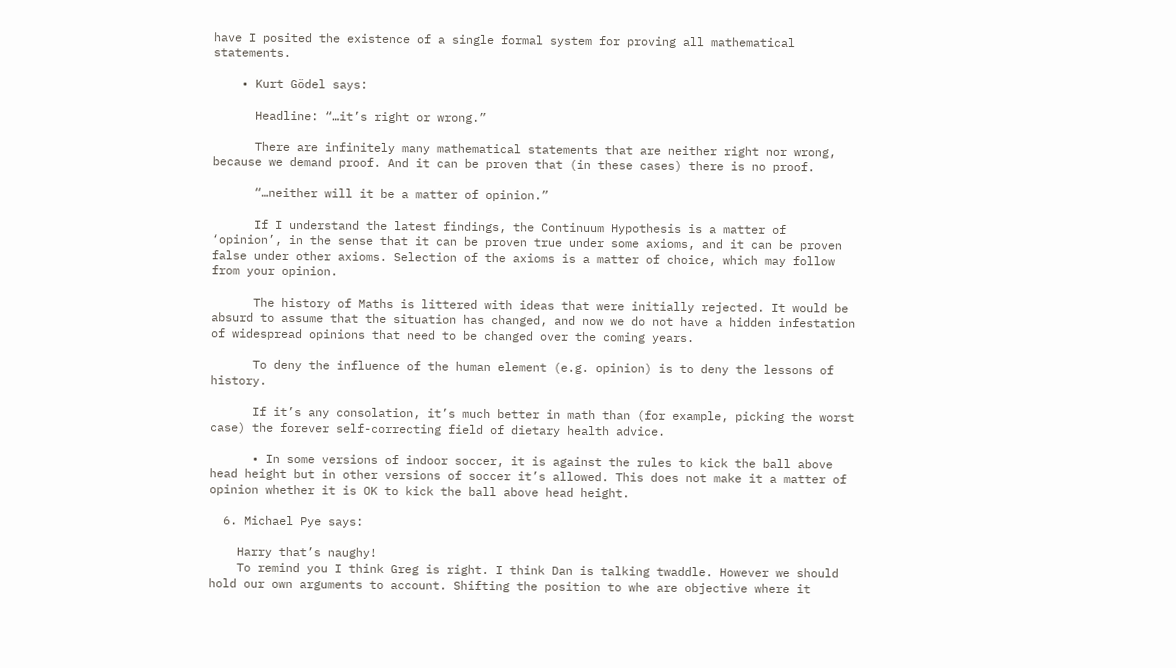have I posited the existence of a single formal system for proving all mathematical statements.

    • Kurt Gödel says:

      Headline: “…it’s right or wrong.”

      There are infinitely many mathematical statements that are neither right nor wrong, because we demand proof. And it can be proven that (in these cases) there is no proof.

      “…neither will it be a matter of opinion.”

      If I understand the latest findings, the Continuum Hypothesis is a matter of ‘opinion’, in the sense that it can be proven true under some axioms, and it can be proven false under other axioms. Selection of the axioms is a matter of choice, which may follow from your opinion.

      The history of Maths is littered with ideas that were initially rejected. It would be absurd to assume that the situation has changed, and now we do not have a hidden infestation of widespread opinions that need to be changed over the coming years.

      To deny the influence of the human element (e.g. opinion) is to deny the lessons of history.

      If it’s any consolation, it’s much better in math than (for example, picking the worst case) the forever self-correcting field of dietary health advice.

      • In some versions of indoor soccer, it is against the rules to kick the ball above head height but in other versions of soccer it’s allowed. This does not make it a matter of opinion whether it is OK to kick the ball above head height.

  6. Michael Pye says:

    Harry that’s naughy!
    To remind you I think Greg is right. I think Dan is talking twaddle. However we should hold our own arguments to account. Shifting the position to whe are objective where it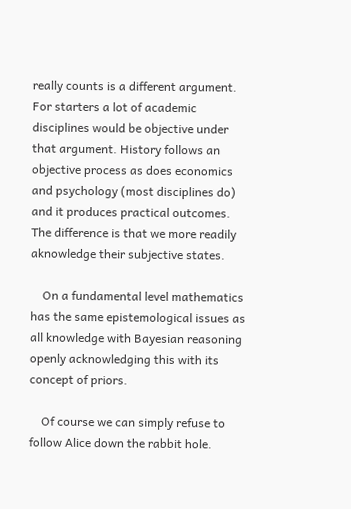really counts is a different argument. For starters a lot of academic disciplines would be objective under that argument. History follows an objective process as does economics and psychology (most disciplines do) and it produces practical outcomes. The difference is that we more readily aknowledge their subjective states.

    On a fundamental level mathematics has the same epistemological issues as all knowledge with Bayesian reasoning openly acknowledging this with its concept of priors.

    Of course we can simply refuse to follow Alice down the rabbit hole.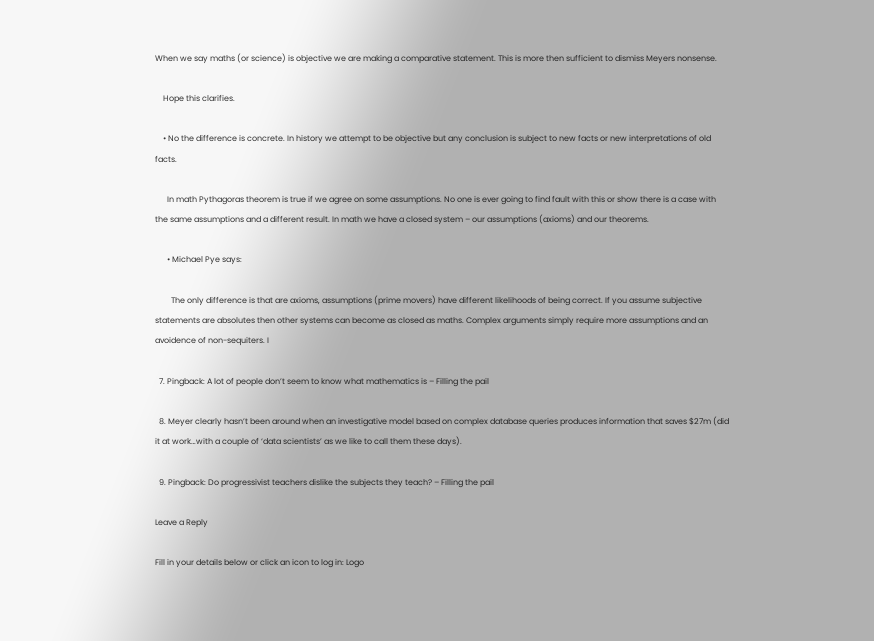When we say maths (or science) is objective we are making a comparative statement. This is more then sufficient to dismiss Meyers nonsense.

    Hope this clarifies.

    • No the difference is concrete. In history we attempt to be objective but any conclusion is subject to new facts or new interpretations of old facts.

      In math Pythagoras theorem is true if we agree on some assumptions. No one is ever going to find fault with this or show there is a case with the same assumptions and a different result. In math we have a closed system – our assumptions (axioms) and our theorems.

      • Michael Pye says:

        The only difference is that are axioms, assumptions (prime movers) have different likelihoods of being correct. If you assume subjective statements are absolutes then other systems can become as closed as maths. Complex arguments simply require more assumptions and an avoidence of non-sequiters. I

  7. Pingback: A lot of people don’t seem to know what mathematics is – Filling the pail

  8. Meyer clearly hasn’t been around when an investigative model based on complex database queries produces information that saves $27m (did it at work…with a couple of ‘data scientists’ as we like to call them these days).

  9. Pingback: Do progressivist teachers dislike the subjects they teach? – Filling the pail

Leave a Reply

Fill in your details below or click an icon to log in: Logo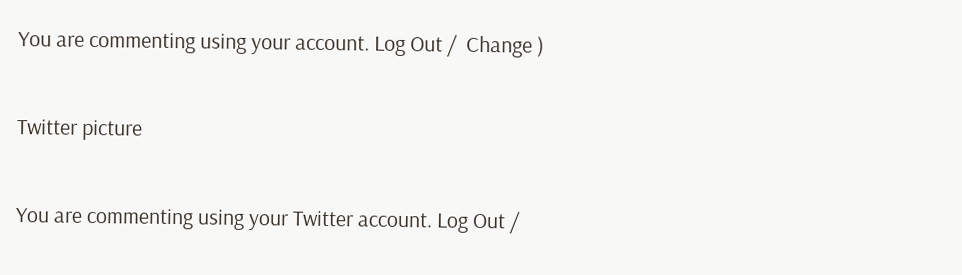You are commenting using your account. Log Out /  Change )

Twitter picture

You are commenting using your Twitter account. Log Out /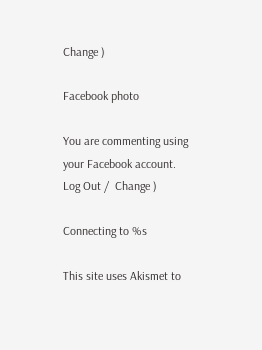Change )

Facebook photo

You are commenting using your Facebook account. Log Out /  Change )

Connecting to %s

This site uses Akismet to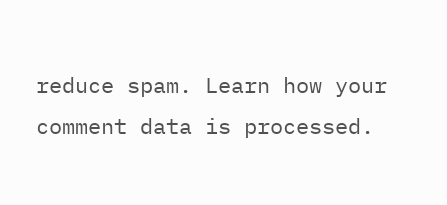reduce spam. Learn how your comment data is processed.